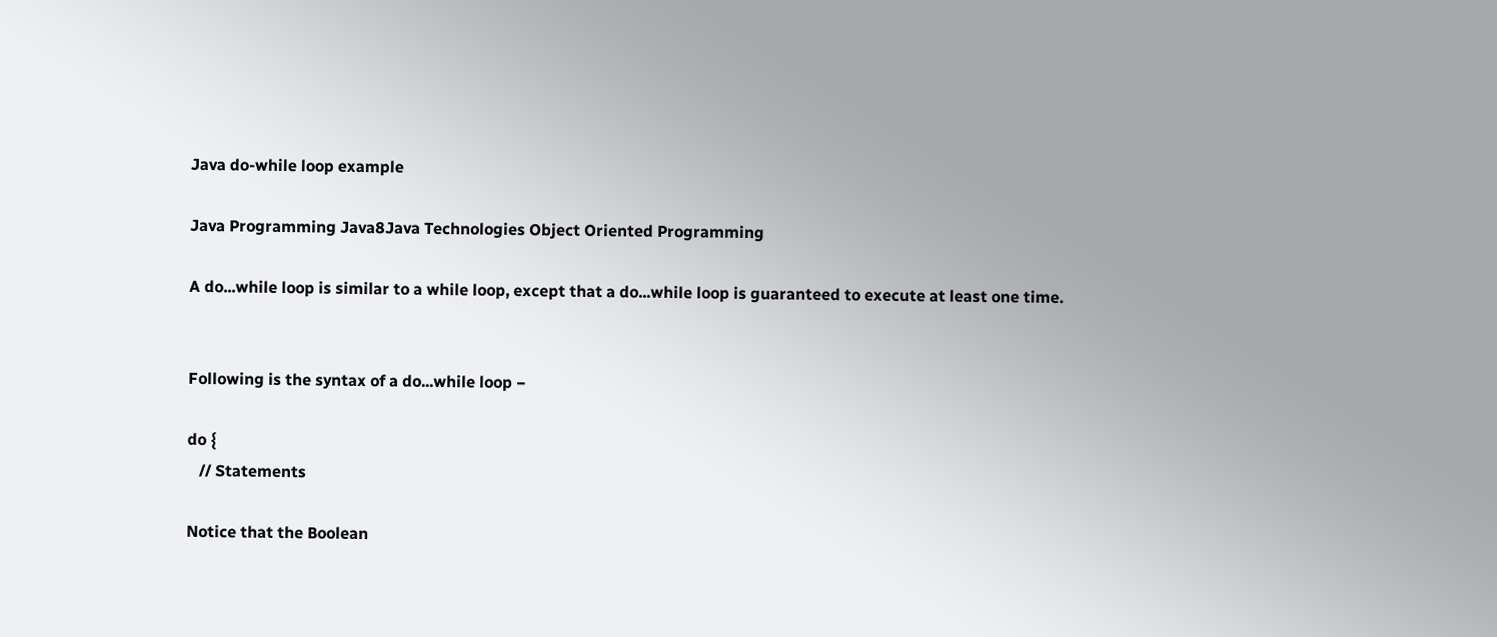Java do-while loop example

Java Programming Java8Java Technologies Object Oriented Programming

A do...while loop is similar to a while loop, except that a do...while loop is guaranteed to execute at least one time.


Following is the syntax of a do...while loop −

do {
   // Statements

Notice that the Boolean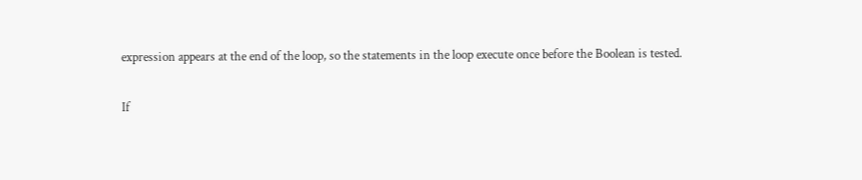expression appears at the end of the loop, so the statements in the loop execute once before the Boolean is tested.

If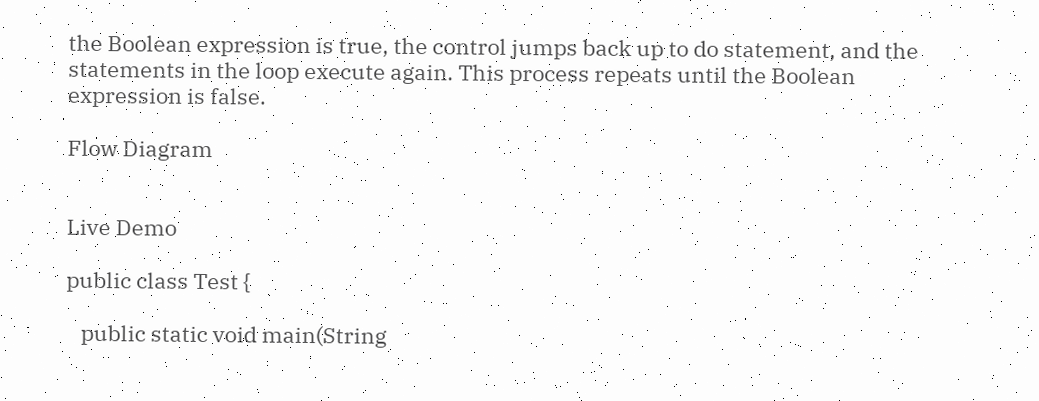the Boolean expression is true, the control jumps back up to do statement, and the statements in the loop execute again. This process repeats until the Boolean expression is false.

Flow Diagram


Live Demo

public class Test {

   public static void main(String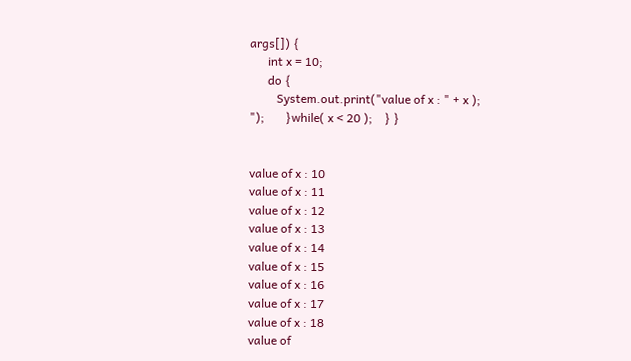args[]) {
      int x = 10;
      do {
         System.out.print("value of x : " + x );
");       }while( x < 20 );    } }


value of x : 10
value of x : 11
value of x : 12
value of x : 13
value of x : 14
value of x : 15
value of x : 16
value of x : 17
value of x : 18
value of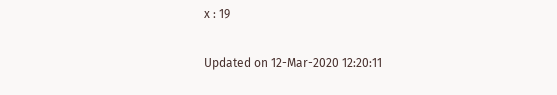x : 19

Updated on 12-Mar-2020 12:20:11